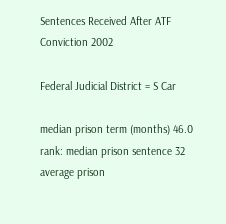Sentences Received After ATF Conviction 2002

Federal Judicial District = S Car

median prison term (months) 46.0
rank: median prison sentence 32
average prison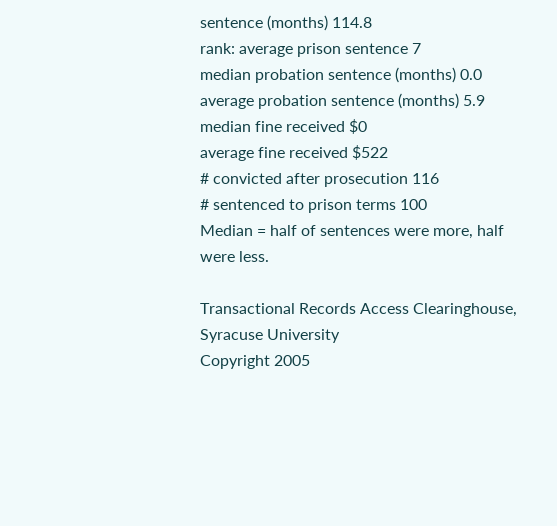sentence (months) 114.8
rank: average prison sentence 7
median probation sentence (months) 0.0
average probation sentence (months) 5.9
median fine received $0
average fine received $522
# convicted after prosecution 116
# sentenced to prison terms 100
Median = half of sentences were more, half were less.

Transactional Records Access Clearinghouse, Syracuse University
Copyright 2005